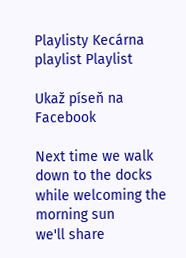Playlisty Kecárna
playlist Playlist

Ukaž píseň na Facebook

Next time we walk down to the docks while welcoming the morning sun
we'll share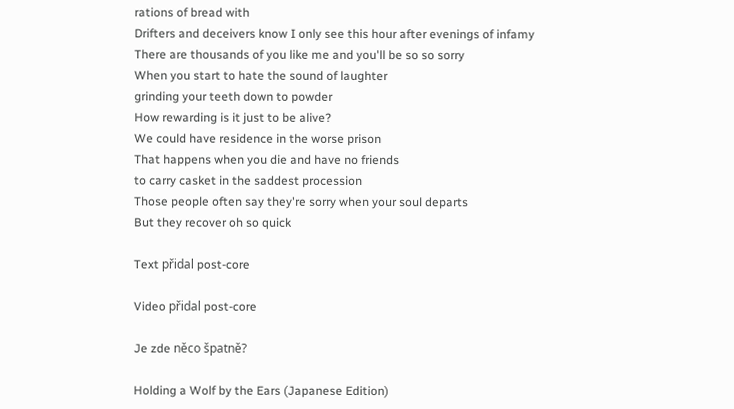rations of bread with
Drifters and deceivers know I only see this hour after evenings of infamy
There are thousands of you like me and you'll be so so sorry
When you start to hate the sound of laughter
grinding your teeth down to powder
How rewarding is it just to be alive?
We could have residence in the worse prison
That happens when you die and have no friends
to carry casket in the saddest procession
Those people often say they're sorry when your soul departs
But they recover oh so quick

Text přidal post-core

Video přidal post-core

Je zde něco špatně?

Holding a Wolf by the Ears (Japanese Edition)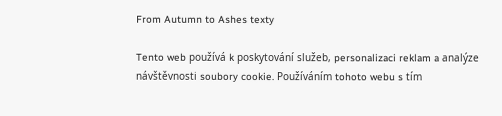From Autumn to Ashes texty

Tento web používá k poskytování služeb, personalizaci reklam a analýze návštěvnosti soubory cookie. Používáním tohoto webu s tím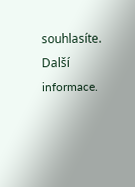souhlasíte. Další informace.